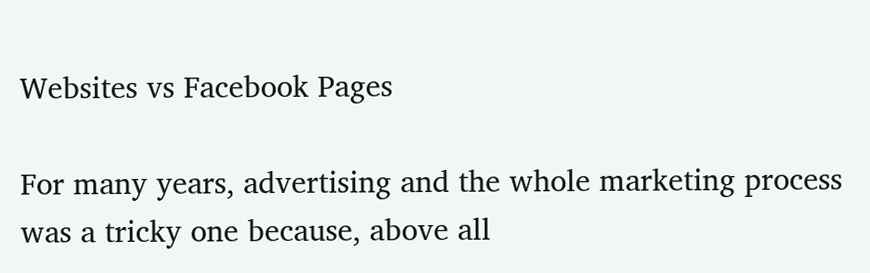Websites vs Facebook Pages

For many years, advertising and the whole marketing process was a tricky one because, above all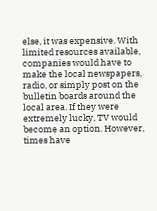else, it was expensive. With limited resources available, companies would have to make the local newspapers, radio, or simply post on the bulletin boards around the local area. If they were extremely lucky, TV would become an option. However, times have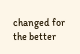changed for the better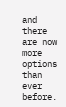and there are now more options than ever before.